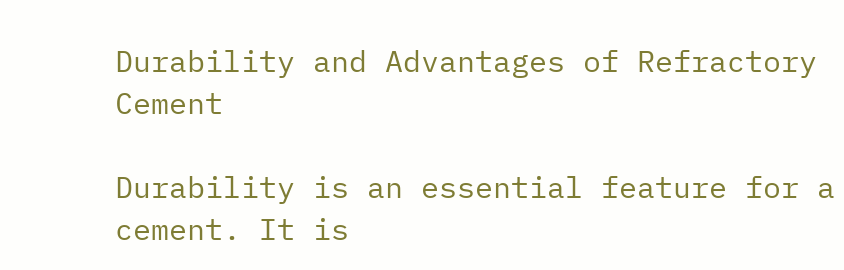Durability and Advantages of Refractory Cement

Durability is an essential feature for a cement. It is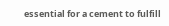essential for a cement to fulfill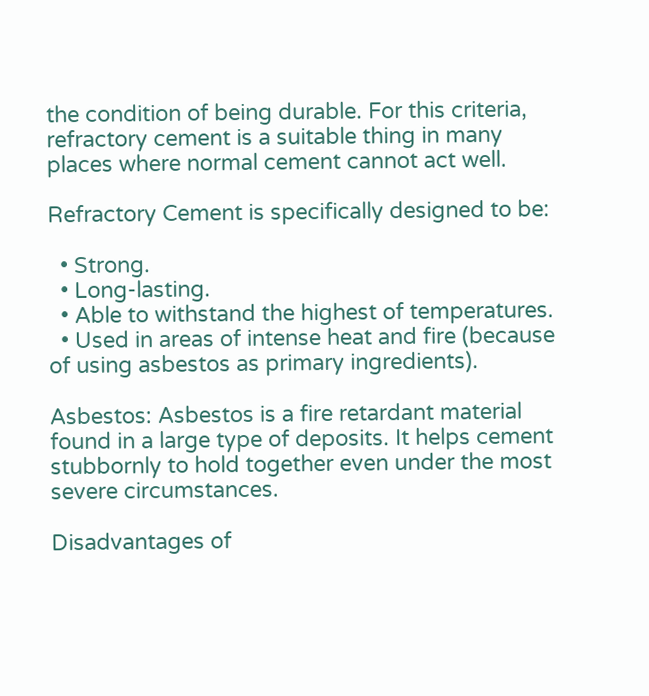the condition of being durable. For this criteria, refractory cement is a suitable thing in many places where normal cement cannot act well.

Refractory Cement is specifically designed to be:

  • Strong.
  • Long-lasting.
  • Able to withstand the highest of temperatures.
  • Used in areas of intense heat and fire (because of using asbestos as primary ingredients).

Asbestos: Asbestos is a fire retardant material found in a large type of deposits. It helps cement stubbornly to hold together even under the most severe circumstances.

Disadvantages of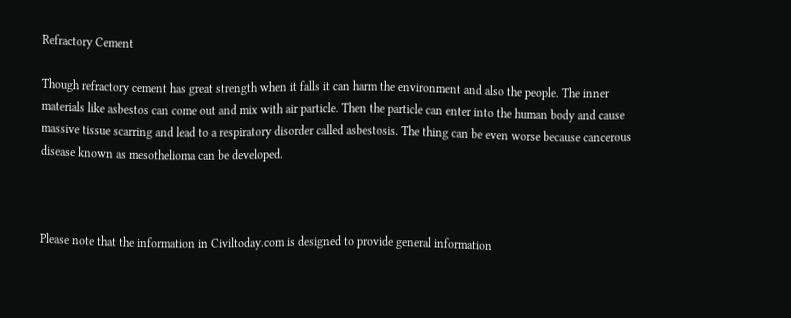Refractory Cement

Though refractory cement has great strength when it falls it can harm the environment and also the people. The inner materials like asbestos can come out and mix with air particle. Then the particle can enter into the human body and cause massive tissue scarring and lead to a respiratory disorder called asbestosis. The thing can be even worse because cancerous disease known as mesothelioma can be developed.



Please note that the information in Civiltoday.com is designed to provide general information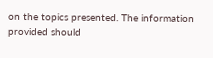on the topics presented. The information provided should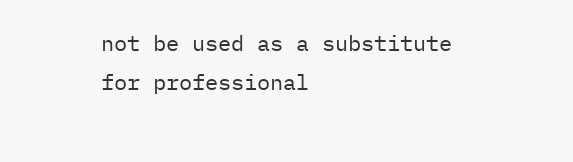not be used as a substitute for professional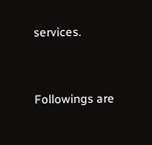services.


Followings are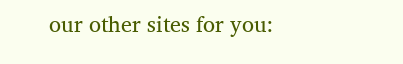our other sites for you: